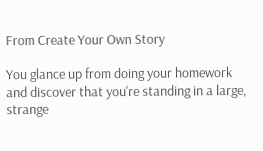From Create Your Own Story

You glance up from doing your homework and discover that you're standing in a large, strange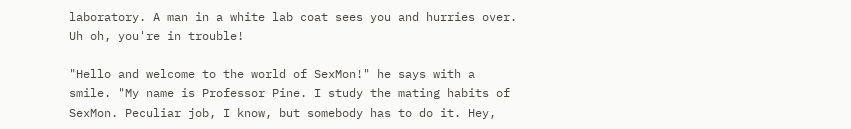laboratory. A man in a white lab coat sees you and hurries over. Uh oh, you're in trouble!

"Hello and welcome to the world of SexMon!" he says with a smile. "My name is Professor Pine. I study the mating habits of SexMon. Peculiar job, I know, but somebody has to do it. Hey,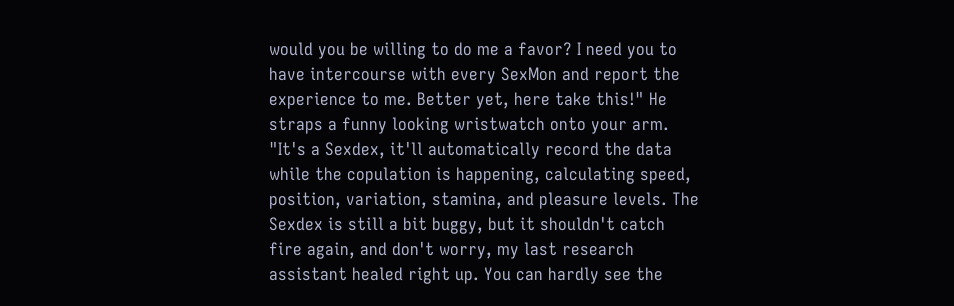would you be willing to do me a favor? I need you to have intercourse with every SexMon and report the experience to me. Better yet, here take this!" He straps a funny looking wristwatch onto your arm. "It's a Sexdex, it'll automatically record the data while the copulation is happening, calculating speed, position, variation, stamina, and pleasure levels. The Sexdex is still a bit buggy, but it shouldn't catch fire again, and don't worry, my last research assistant healed right up. You can hardly see the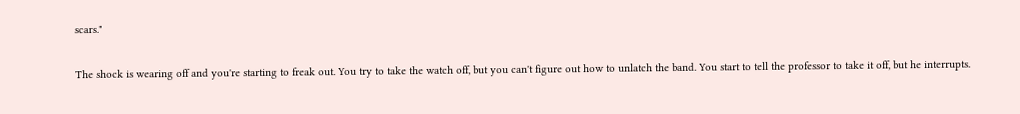scars."

The shock is wearing off and you're starting to freak out. You try to take the watch off, but you can't figure out how to unlatch the band. You start to tell the professor to take it off, but he interrupts.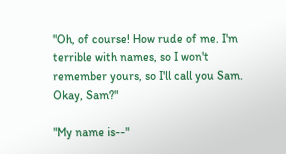"Oh, of course! How rude of me. I'm terrible with names, so I won't remember yours, so I'll call you Sam. Okay, Sam?"

"My name is--"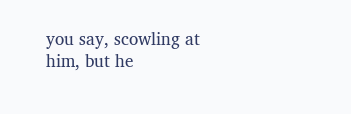you say, scowling at him, but he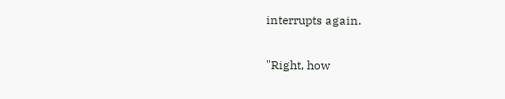interrupts again.

"Right, how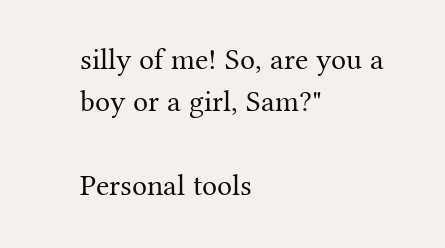silly of me! So, are you a boy or a girl, Sam?"

Personal tools